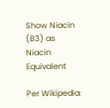Show Niacin (B3) as Niacin Equivalent

Per Wikipedia: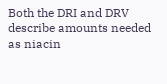Both the DRI and DRV describe amounts needed as niacin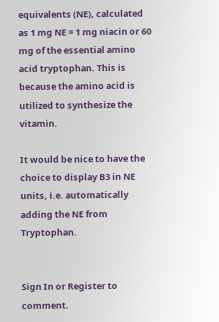equivalents (NE), calculated as 1 mg NE = 1 mg niacin or 60 mg of the essential amino acid tryptophan. This is because the amino acid is utilized to synthesize the vitamin.

It would be nice to have the choice to display B3 in NE units, i.e. automatically adding the NE from Tryptophan.


Sign In or Register to comment.